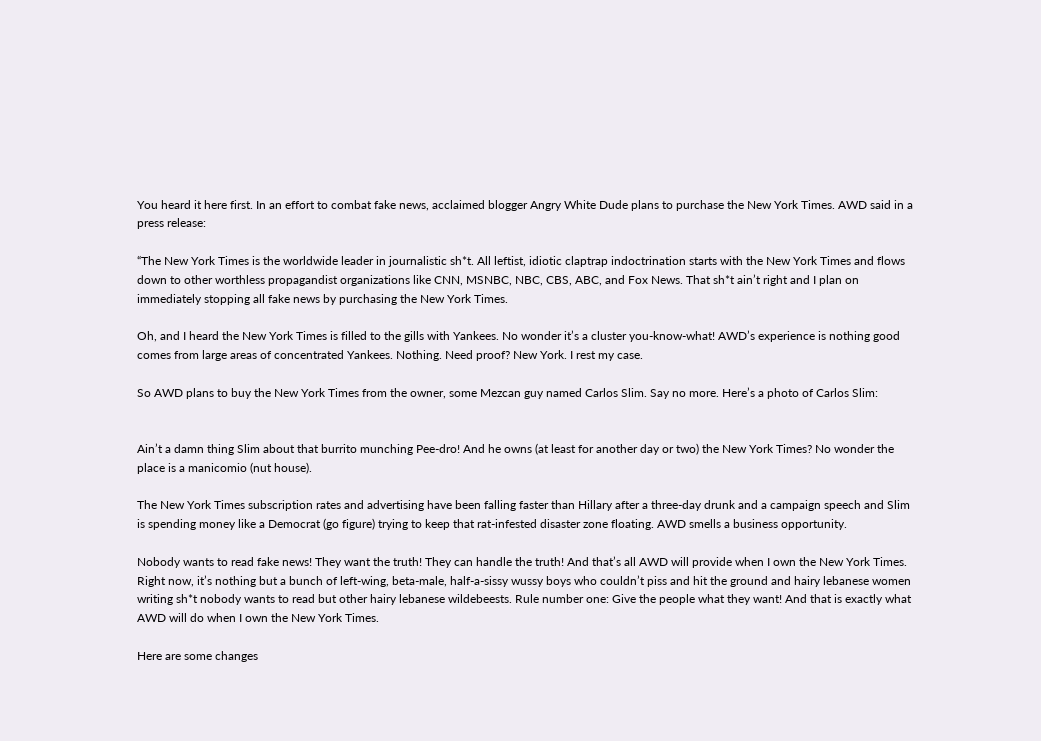You heard it here first. In an effort to combat fake news, acclaimed blogger Angry White Dude plans to purchase the New York Times. AWD said in a press release:

“The New York Times is the worldwide leader in journalistic sh*t. All leftist, idiotic claptrap indoctrination starts with the New York Times and flows down to other worthless propagandist organizations like CNN, MSNBC, NBC, CBS, ABC, and Fox News. That sh*t ain’t right and I plan on immediately stopping all fake news by purchasing the New York Times.

Oh, and I heard the New York Times is filled to the gills with Yankees. No wonder it’s a cluster you-know-what! AWD’s experience is nothing good comes from large areas of concentrated Yankees. Nothing. Need proof? New York. I rest my case.

So AWD plans to buy the New York Times from the owner, some Mezcan guy named Carlos Slim. Say no more. Here’s a photo of Carlos Slim:


Ain’t a damn thing Slim about that burrito munching Pee-dro! And he owns (at least for another day or two) the New York Times? No wonder the place is a manicomio (nut house).

The New York Times subscription rates and advertising have been falling faster than Hillary after a three-day drunk and a campaign speech and Slim is spending money like a Democrat (go figure) trying to keep that rat-infested disaster zone floating. AWD smells a business opportunity.

Nobody wants to read fake news! They want the truth! They can handle the truth! And that’s all AWD will provide when I own the New York Times. Right now, it’s nothing but a bunch of left-wing, beta-male, half-a-sissy wussy boys who couldn’t piss and hit the ground and hairy lebanese women writing sh*t nobody wants to read but other hairy lebanese wildebeests. Rule number one: Give the people what they want! And that is exactly what AWD will do when I own the New York Times.

Here are some changes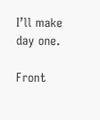I’ll make day one.

Front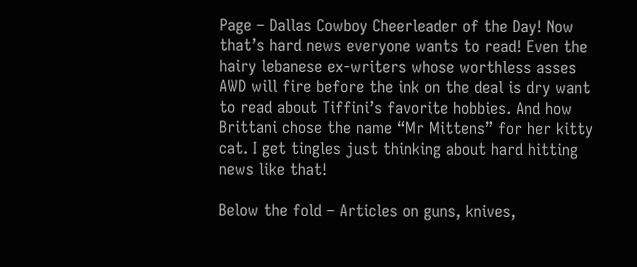Page – Dallas Cowboy Cheerleader of the Day! Now that’s hard news everyone wants to read! Even the hairy lebanese ex-writers whose worthless asses AWD will fire before the ink on the deal is dry want to read about Tiffini’s favorite hobbies. And how Brittani chose the name “Mr Mittens” for her kitty cat. I get tingles just thinking about hard hitting news like that!

Below the fold – Articles on guns, knives,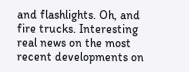and flashlights. Oh, and fire trucks. Interesting real news on the most recent developments on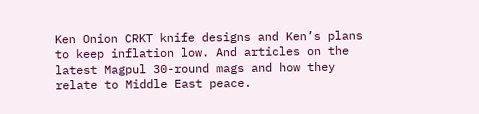Ken Onion CRKT knife designs and Ken’s plans to keep inflation low. And articles on the latest Magpul 30-round mags and how they relate to Middle East peace.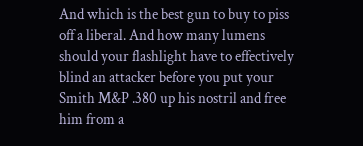And which is the best gun to buy to piss off a liberal. And how many lumens should your flashlight have to effectively blind an attacker before you put your Smith M&P .380 up his nostril and free him from a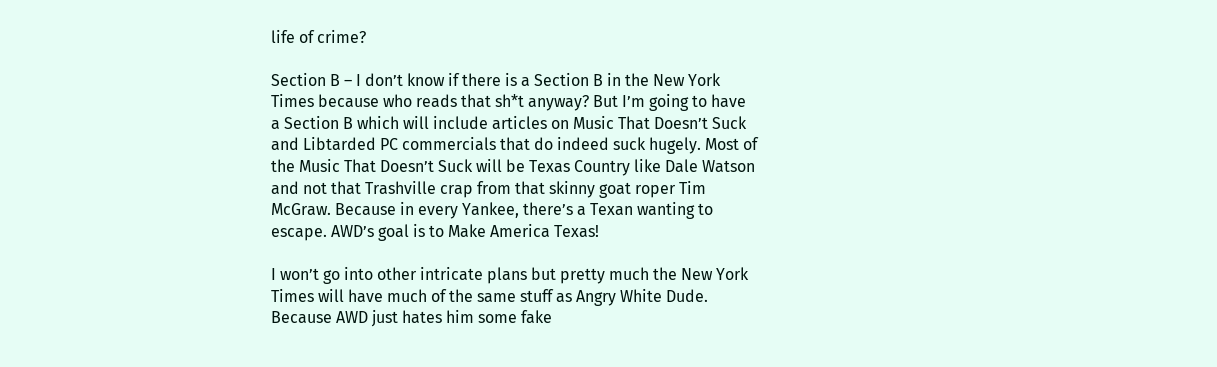life of crime?

Section B – I don’t know if there is a Section B in the New York Times because who reads that sh*t anyway? But I’m going to have a Section B which will include articles on Music That Doesn’t Suck and Libtarded PC commercials that do indeed suck hugely. Most of the Music That Doesn’t Suck will be Texas Country like Dale Watson and not that Trashville crap from that skinny goat roper Tim McGraw. Because in every Yankee, there’s a Texan wanting to escape. AWD’s goal is to Make America Texas!

I won’t go into other intricate plans but pretty much the New York Times will have much of the same stuff as Angry White Dude. Because AWD just hates him some fake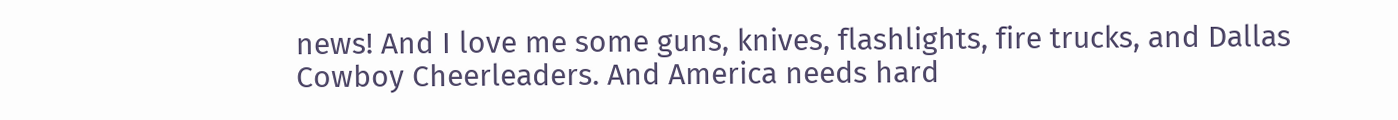news! And I love me some guns, knives, flashlights, fire trucks, and Dallas Cowboy Cheerleaders. And America needs hard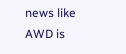news like AWD is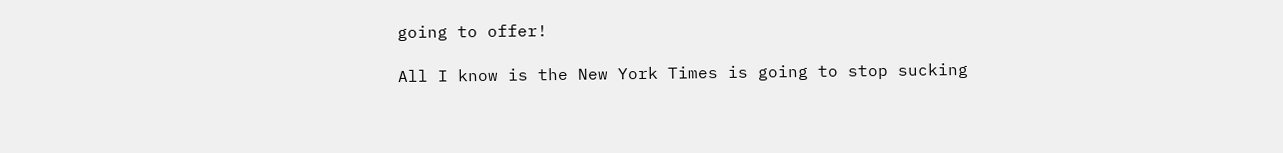going to offer!

All I know is the New York Times is going to stop sucking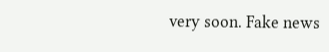very soon. Fake news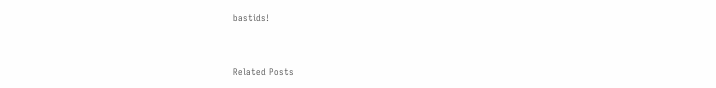bastids!


Related Posts